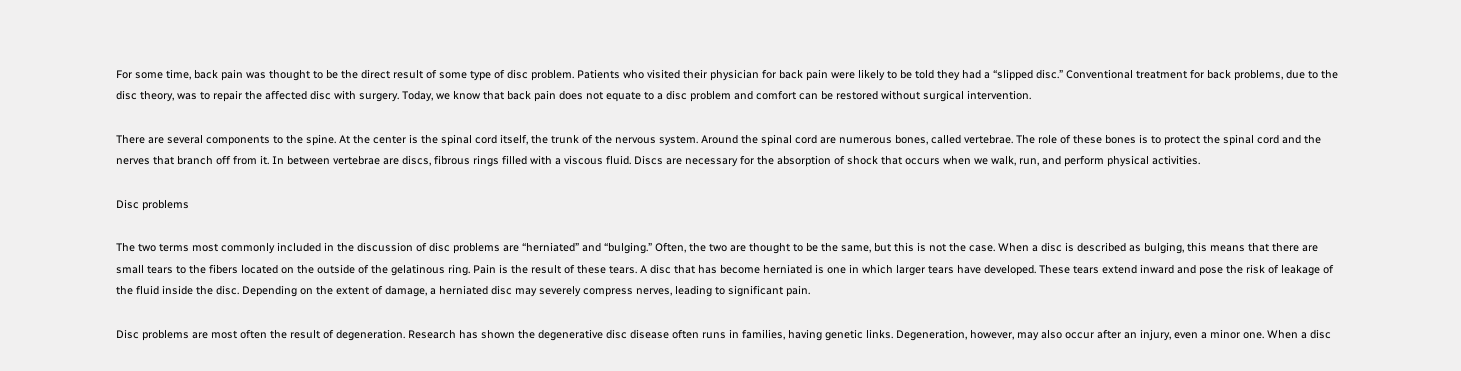For some time, back pain was thought to be the direct result of some type of disc problem. Patients who visited their physician for back pain were likely to be told they had a “slipped disc.” Conventional treatment for back problems, due to the disc theory, was to repair the affected disc with surgery. Today, we know that back pain does not equate to a disc problem and comfort can be restored without surgical intervention.

There are several components to the spine. At the center is the spinal cord itself, the trunk of the nervous system. Around the spinal cord are numerous bones, called vertebrae. The role of these bones is to protect the spinal cord and the nerves that branch off from it. In between vertebrae are discs, fibrous rings filled with a viscous fluid. Discs are necessary for the absorption of shock that occurs when we walk, run, and perform physical activities.

Disc problems

The two terms most commonly included in the discussion of disc problems are “herniated” and “bulging.” Often, the two are thought to be the same, but this is not the case. When a disc is described as bulging, this means that there are small tears to the fibers located on the outside of the gelatinous ring. Pain is the result of these tears. A disc that has become herniated is one in which larger tears have developed. These tears extend inward and pose the risk of leakage of the fluid inside the disc. Depending on the extent of damage, a herniated disc may severely compress nerves, leading to significant pain.

Disc problems are most often the result of degeneration. Research has shown the degenerative disc disease often runs in families, having genetic links. Degeneration, however, may also occur after an injury, even a minor one. When a disc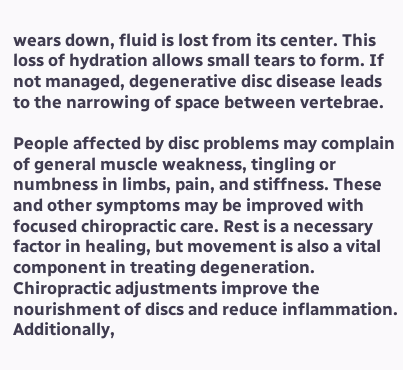wears down, fluid is lost from its center. This loss of hydration allows small tears to form. If not managed, degenerative disc disease leads to the narrowing of space between vertebrae.

People affected by disc problems may complain of general muscle weakness, tingling or numbness in limbs, pain, and stiffness. These and other symptoms may be improved with focused chiropractic care. Rest is a necessary factor in healing, but movement is also a vital component in treating degeneration. Chiropractic adjustments improve the nourishment of discs and reduce inflammation. Additionally,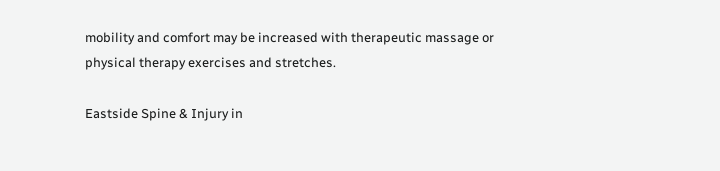mobility and comfort may be increased with therapeutic massage or physical therapy exercises and stretches.

Eastside Spine & Injury in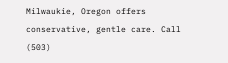Milwaukie, Oregon offers conservative, gentle care. Call (503)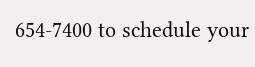654-7400 to schedule your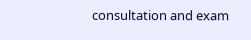consultation and exam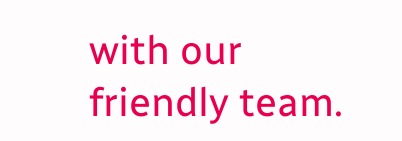with our friendly team.